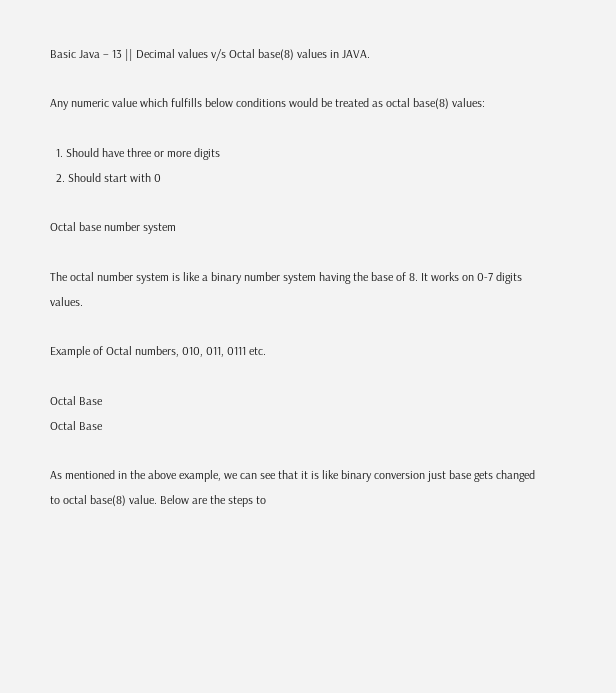Basic Java – 13 || Decimal values v/s Octal base(8) values in JAVA.

Any numeric value which fulfills below conditions would be treated as octal base(8) values:

  1. Should have three or more digits
  2. Should start with 0

Octal base number system

The octal number system is like a binary number system having the base of 8. It works on 0-7 digits values.

Example of Octal numbers, 010, 011, 0111 etc.

Octal Base
Octal Base

As mentioned in the above example, we can see that it is like binary conversion just base gets changed to octal base(8) value. Below are the steps to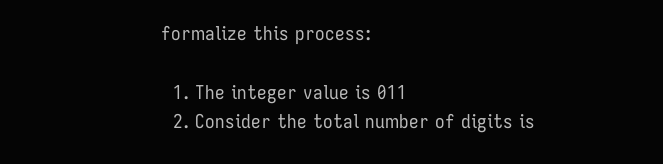formalize this process:

  1. The integer value is 011
  2. Consider the total number of digits is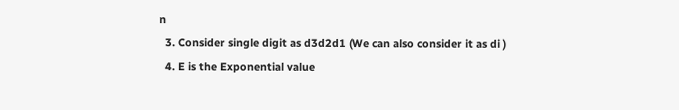n
  3. Consider single digit as d3d2d1 (We can also consider it as di )
  4. E is the Exponential value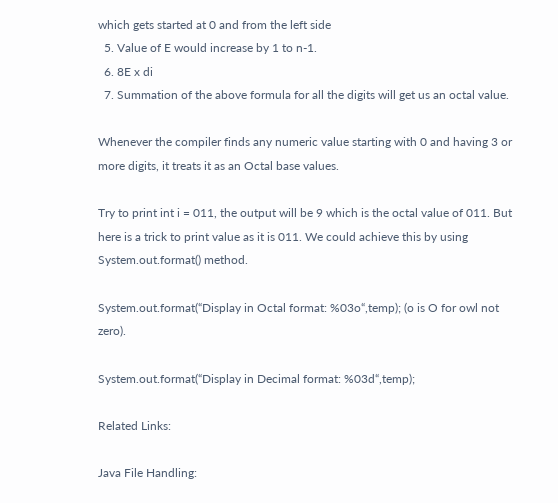which gets started at 0 and from the left side
  5. Value of E would increase by 1 to n-1.
  6. 8E x di
  7. Summation of the above formula for all the digits will get us an octal value.

Whenever the compiler finds any numeric value starting with 0 and having 3 or more digits, it treats it as an Octal base values.

Try to print int i = 011, the output will be 9 which is the octal value of 011. But here is a trick to print value as it is 011. We could achieve this by using System.out.format() method.

System.out.format(“Display in Octal format: %03o“,temp); (o is O for owl not zero).

System.out.format(“Display in Decimal format: %03d“,temp);

Related Links:

Java File Handling: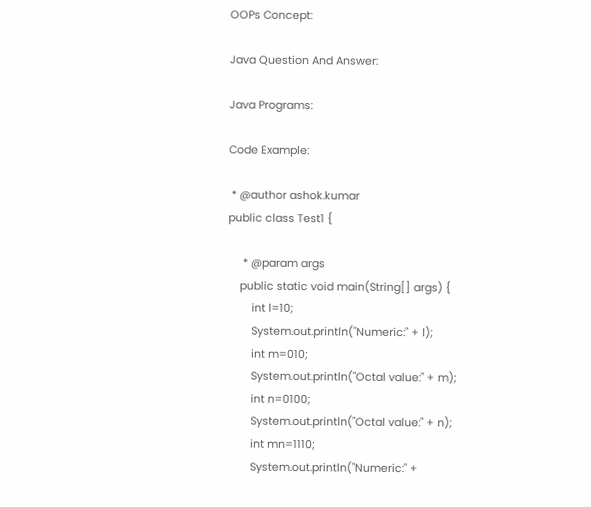OOPs Concept:

Java Question And Answer:

Java Programs:

Code Example:

 * @author ashok.kumar
public class Test1 {

     * @param args
    public static void main(String[] args) {
        int l=10;
        System.out.println("Numeric:" + l);
        int m=010;
        System.out.println("Octal value:" + m);
        int n=0100;
        System.out.println("Octal value:" + n);
        int mn=1110;
        System.out.println("Numeric:" +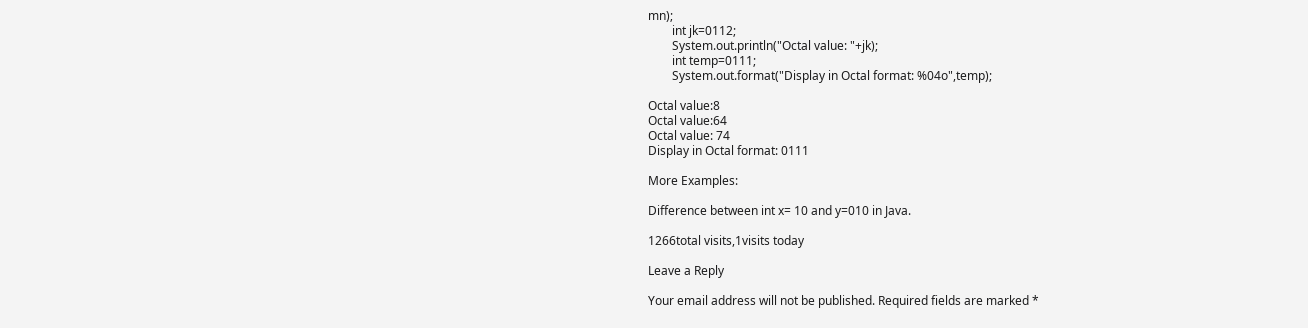mn);
        int jk=0112;
        System.out.println("Octal value: "+jk);
        int temp=0111;
        System.out.format("Display in Octal format: %04o",temp);

Octal value:8
Octal value:64
Octal value: 74
Display in Octal format: 0111

More Examples:

Difference between int x= 10 and y=010 in Java.

1266total visits,1visits today

Leave a Reply

Your email address will not be published. Required fields are marked *